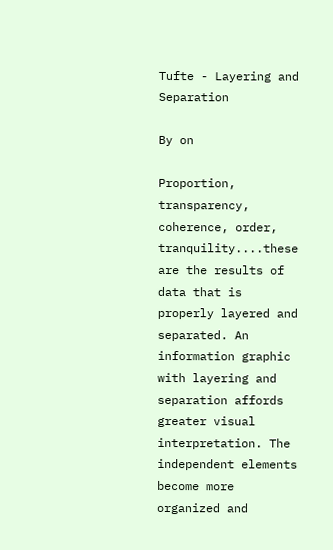Tufte - Layering and Separation

By on

Proportion, transparency, coherence, order, tranquility....these are the results of data that is properly layered and separated. An information graphic with layering and separation affords greater visual interpretation. The independent elements become more organized and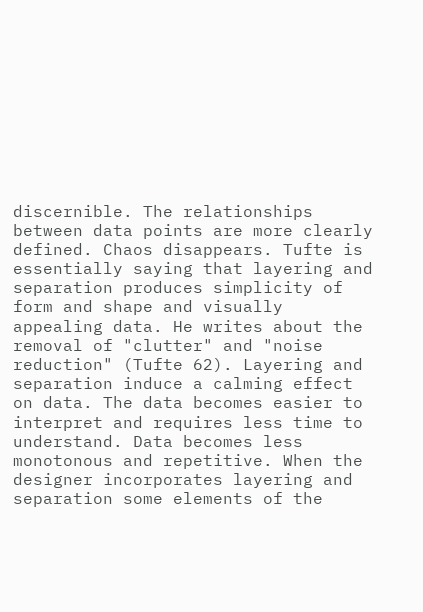discernible. The relationships between data points are more clearly defined. Chaos disappears. Tufte is essentially saying that layering and separation produces simplicity of form and shape and visually appealing data. He writes about the removal of "clutter" and "noise reduction" (Tufte 62). Layering and separation induce a calming effect on data. The data becomes easier to interpret and requires less time to understand. Data becomes less monotonous and repetitive. When the designer incorporates layering and separation some elements of the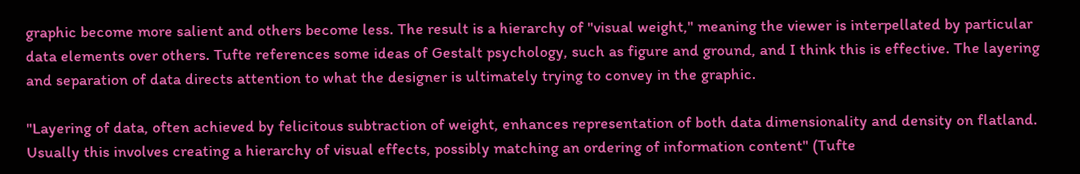graphic become more salient and others become less. The result is a hierarchy of "visual weight," meaning the viewer is interpellated by particular data elements over others. Tufte references some ideas of Gestalt psychology, such as figure and ground, and I think this is effective. The layering and separation of data directs attention to what the designer is ultimately trying to convey in the graphic.

"Layering of data, often achieved by felicitous subtraction of weight, enhances representation of both data dimensionality and density on flatland. Usually this involves creating a hierarchy of visual effects, possibly matching an ordering of information content" (Tufte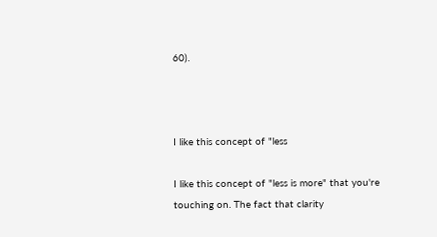60).



I like this concept of "less

I like this concept of "less is more" that you're touching on. The fact that clarity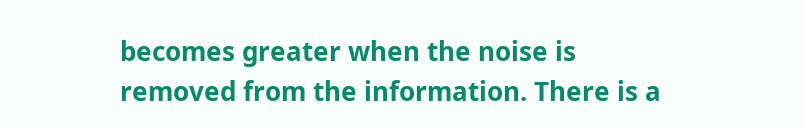becomes greater when the noise is removed from the information. There is a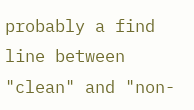probably a find line between "clean" and "non-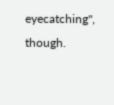eyecatching", though.